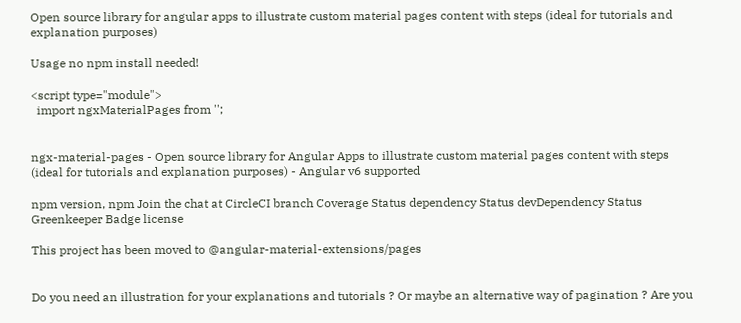Open source library for angular apps to illustrate custom material pages content with steps (ideal for tutorials and explanation purposes)

Usage no npm install needed!

<script type="module">
  import ngxMaterialPages from '';


ngx-material-pages - Open source library for Angular Apps to illustrate custom material pages content with steps (ideal for tutorials and explanation purposes) - Angular v6 supported

npm version, npm Join the chat at CircleCI branch Coverage Status dependency Status devDependency Status Greenkeeper Badge license

This project has been moved to @angular-material-extensions/pages


Do you need an illustration for your explanations and tutorials ? Or maybe an alternative way of pagination ? Are you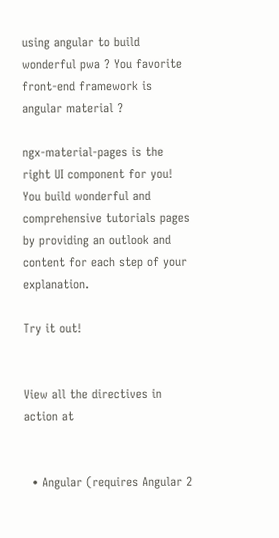using angular to build wonderful pwa ? You favorite front-end framework is angular material ?

ngx-material-pages is the right UI component for you! You build wonderful and comprehensive tutorials pages by providing an outlook and content for each step of your explanation.

Try it out!


View all the directives in action at


  • Angular (requires Angular 2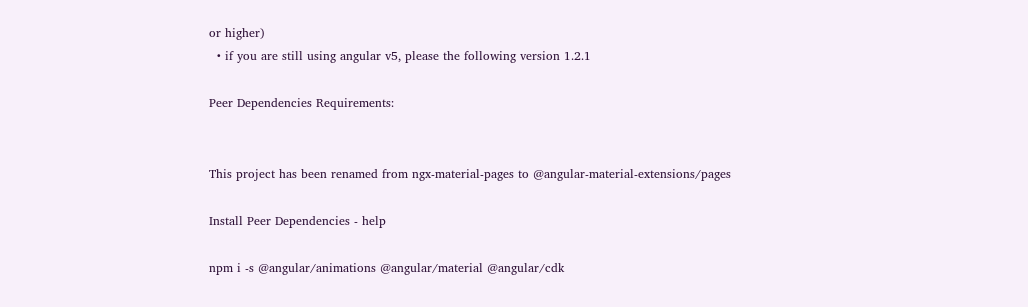or higher)
  • if you are still using angular v5, please the following version 1.2.1

Peer Dependencies Requirements:


This project has been renamed from ngx-material-pages to @angular-material-extensions/pages

Install Peer Dependencies - help

npm i -s @angular/animations @angular/material @angular/cdk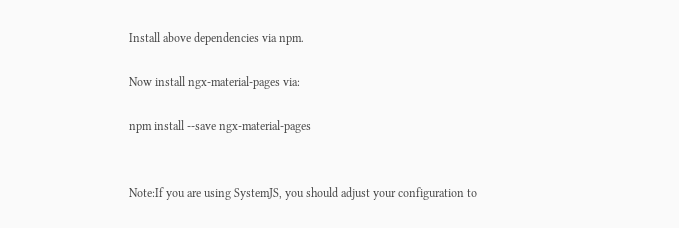Install above dependencies via npm.

Now install ngx-material-pages via:

npm install --save ngx-material-pages


Note:If you are using SystemJS, you should adjust your configuration to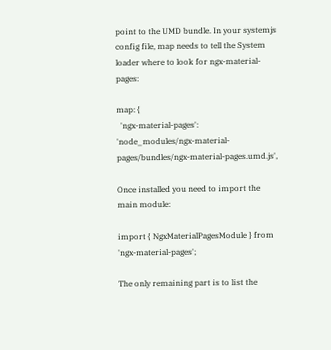point to the UMD bundle. In your systemjs config file, map needs to tell the System loader where to look for ngx-material-pages:

map: {
  'ngx-material-pages': 'node_modules/ngx-material-pages/bundles/ngx-material-pages.umd.js',

Once installed you need to import the main module:

import { NgxMaterialPagesModule } from 'ngx-material-pages';

The only remaining part is to list the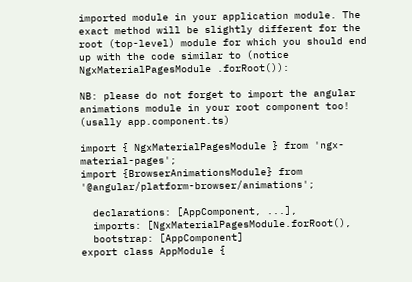imported module in your application module. The exact method will be slightly different for the root (top-level) module for which you should end up with the code similar to (notice NgxMaterialPagesModule .forRoot()):

NB: please do not forget to import the angular animations module in your root component too! (usally app.component.ts)

import { NgxMaterialPagesModule } from 'ngx-material-pages';
import {BrowserAnimationsModule} from '@angular/platform-browser/animations';

  declarations: [AppComponent, ...],
  imports: [NgxMaterialPagesModule.forRoot(),
  bootstrap: [AppComponent]
export class AppModule {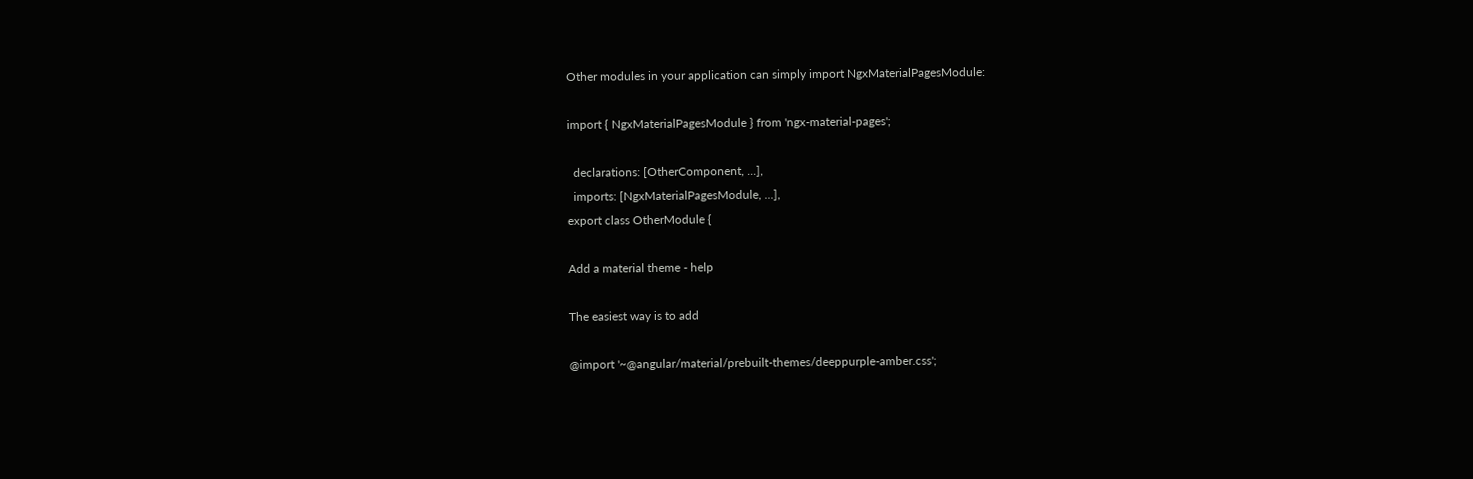Other modules in your application can simply import NgxMaterialPagesModule:

import { NgxMaterialPagesModule } from 'ngx-material-pages';

  declarations: [OtherComponent, ...],
  imports: [NgxMaterialPagesModule, ...],
export class OtherModule {

Add a material theme - help

The easiest way is to add

@import '~@angular/material/prebuilt-themes/deeppurple-amber.css';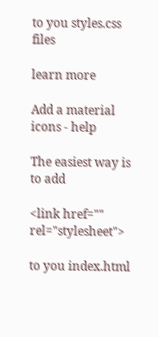to you styles.css files

learn more

Add a material icons - help

The easiest way is to add

<link href="" rel="stylesheet">

to you index.html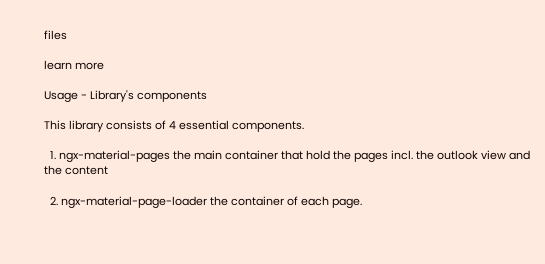files

learn more

Usage - Library's components

This library consists of 4 essential components.

  1. ngx-material-pages the main container that hold the pages incl. the outlook view and the content

  2. ngx-material-page-loader the container of each page.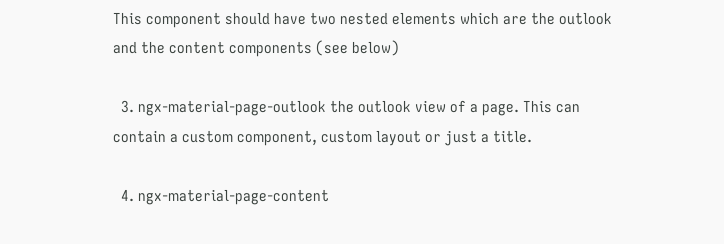This component should have two nested elements which are the outlook and the content components (see below)

  3. ngx-material-page-outlook the outlook view of a page. This can contain a custom component, custom layout or just a title.

  4. ngx-material-page-content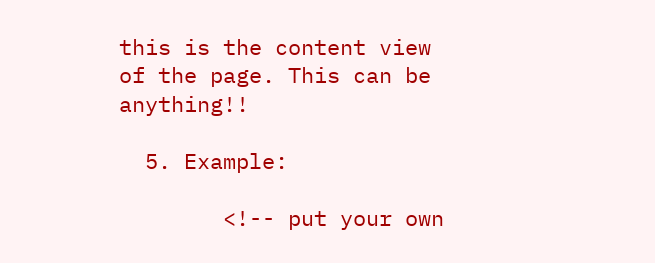this is the content view of the page. This can be anything!!

  5. Example:

        <!-- put your own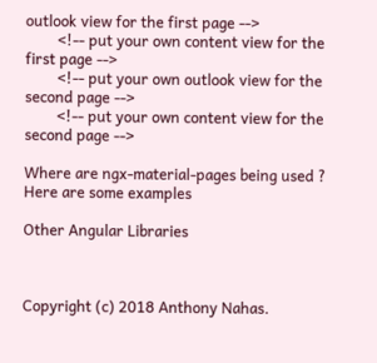outlook view for the first page -->
        <!-- put your own content view for the first page -->
        <!-- put your own outlook view for the second page -->
        <!-- put your own content view for the second page -->

Where are ngx-material-pages being used ? Here are some examples

Other Angular Libraries



Copyright (c) 2018 Anthony Nahas.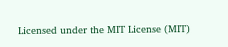Licensed under the MIT License (MIT)